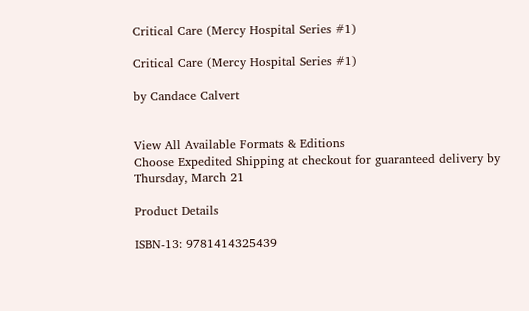Critical Care (Mercy Hospital Series #1)

Critical Care (Mercy Hospital Series #1)

by Candace Calvert


View All Available Formats & Editions
Choose Expedited Shipping at checkout for guaranteed delivery by Thursday, March 21

Product Details

ISBN-13: 9781414325439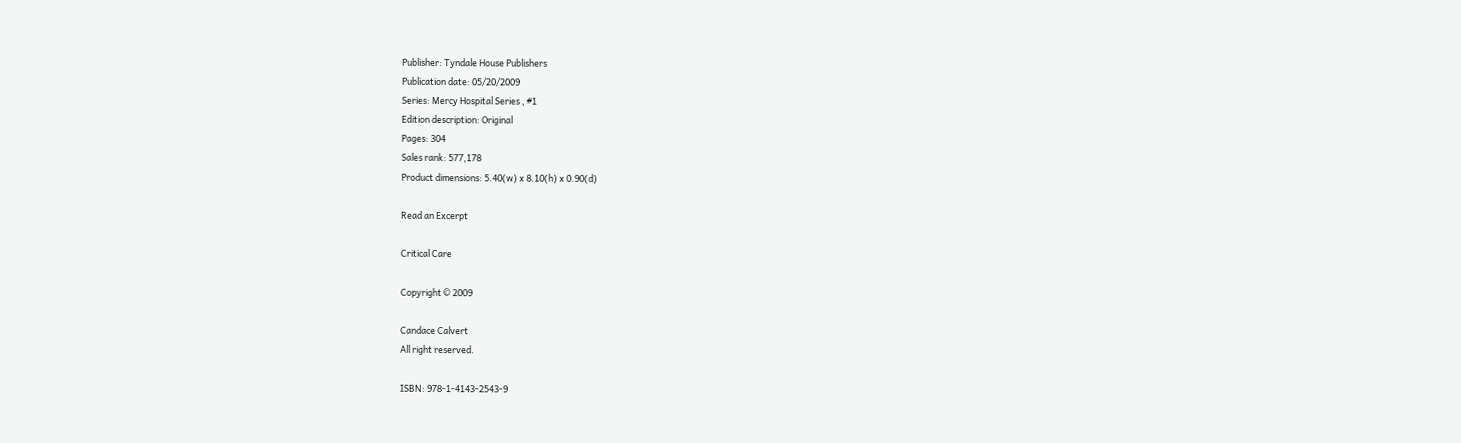Publisher: Tyndale House Publishers
Publication date: 05/20/2009
Series: Mercy Hospital Series , #1
Edition description: Original
Pages: 304
Sales rank: 577,178
Product dimensions: 5.40(w) x 8.10(h) x 0.90(d)

Read an Excerpt

Critical Care

Copyright © 2009

Candace Calvert
All right reserved.

ISBN: 978-1-4143-2543-9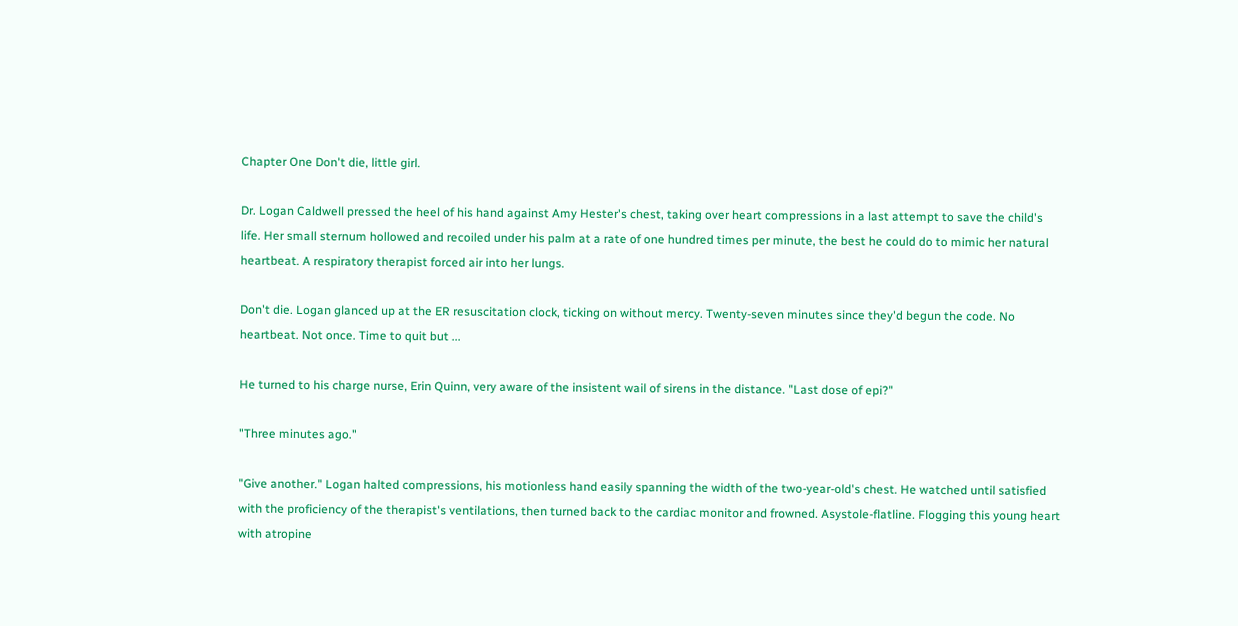Chapter One Don't die, little girl.

Dr. Logan Caldwell pressed the heel of his hand against Amy Hester's chest, taking over heart compressions in a last attempt to save the child's life. Her small sternum hollowed and recoiled under his palm at a rate of one hundred times per minute, the best he could do to mimic her natural heartbeat. A respiratory therapist forced air into her lungs.

Don't die. Logan glanced up at the ER resuscitation clock, ticking on without mercy. Twenty-seven minutes since they'd begun the code. No heartbeat. Not once. Time to quit but ...

He turned to his charge nurse, Erin Quinn, very aware of the insistent wail of sirens in the distance. "Last dose of epi?"

"Three minutes ago."

"Give another." Logan halted compressions, his motionless hand easily spanning the width of the two-year-old's chest. He watched until satisfied with the proficiency of the therapist's ventilations, then turned back to the cardiac monitor and frowned. Asystole-flatline. Flogging this young heart with atropine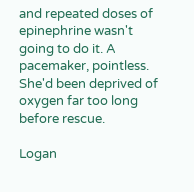and repeated doses of epinephrine wasn't going to do it. A pacemaker, pointless. She'd been deprived of oxygen far too long before rescue.

Logan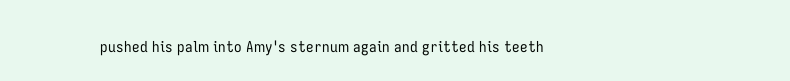pushed his palm into Amy's sternum again and gritted his teeth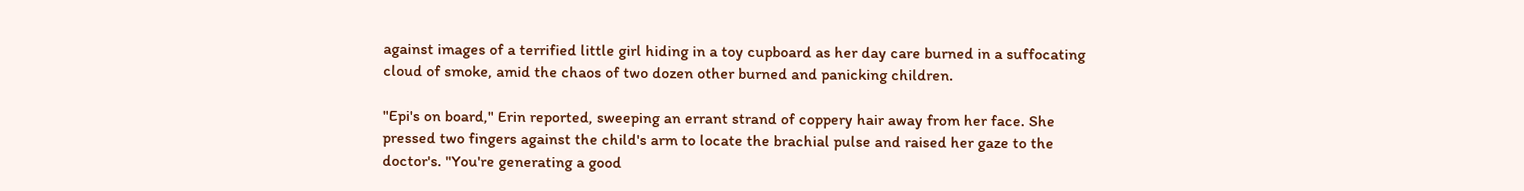against images of a terrified little girl hiding in a toy cupboard as her day care burned in a suffocating cloud of smoke, amid the chaos of two dozen other burned and panicking children.

"Epi's on board," Erin reported, sweeping an errant strand of coppery hair away from her face. She pressed two fingers against the child's arm to locate the brachial pulse and raised her gaze to the doctor's. "You're generating a good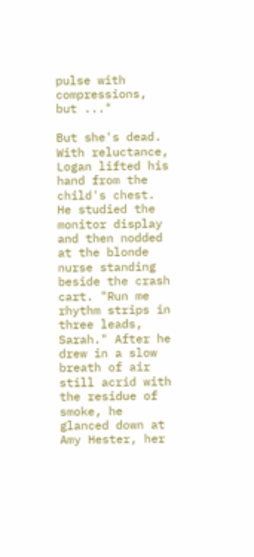pulse with compressions, but ..."

But she's dead. With reluctance, Logan lifted his hand from the child's chest. He studied the monitor display and then nodded at the blonde nurse standing beside the crash cart. "Run me rhythm strips in three leads, Sarah." After he drew in a slow breath of air still acrid with the residue of smoke, he glanced down at Amy Hester, her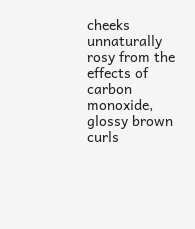cheeks unnaturally rosy from the effects of carbon monoxide, glossy brown curls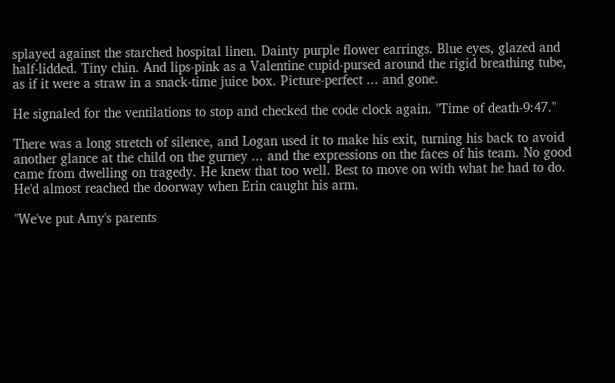splayed against the starched hospital linen. Dainty purple flower earrings. Blue eyes, glazed and half-lidded. Tiny chin. And lips-pink as a Valentine cupid-pursed around the rigid breathing tube, as if it were a straw in a snack-time juice box. Picture-perfect ... and gone.

He signaled for the ventilations to stop and checked the code clock again. "Time of death-9:47."

There was a long stretch of silence, and Logan used it to make his exit, turning his back to avoid another glance at the child on the gurney ... and the expressions on the faces of his team. No good came from dwelling on tragedy. He knew that too well. Best to move on with what he had to do. He'd almost reached the doorway when Erin caught his arm.

"We've put Amy's parents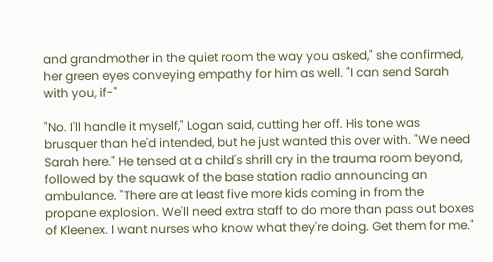and grandmother in the quiet room the way you asked," she confirmed, her green eyes conveying empathy for him as well. "I can send Sarah with you, if-"

"No. I'll handle it myself," Logan said, cutting her off. His tone was brusquer than he'd intended, but he just wanted this over with. "We need Sarah here." He tensed at a child's shrill cry in the trauma room beyond, followed by the squawk of the base station radio announcing an ambulance. "There are at least five more kids coming in from the propane explosion. We'll need extra staff to do more than pass out boxes of Kleenex. I want nurses who know what they're doing. Get them for me."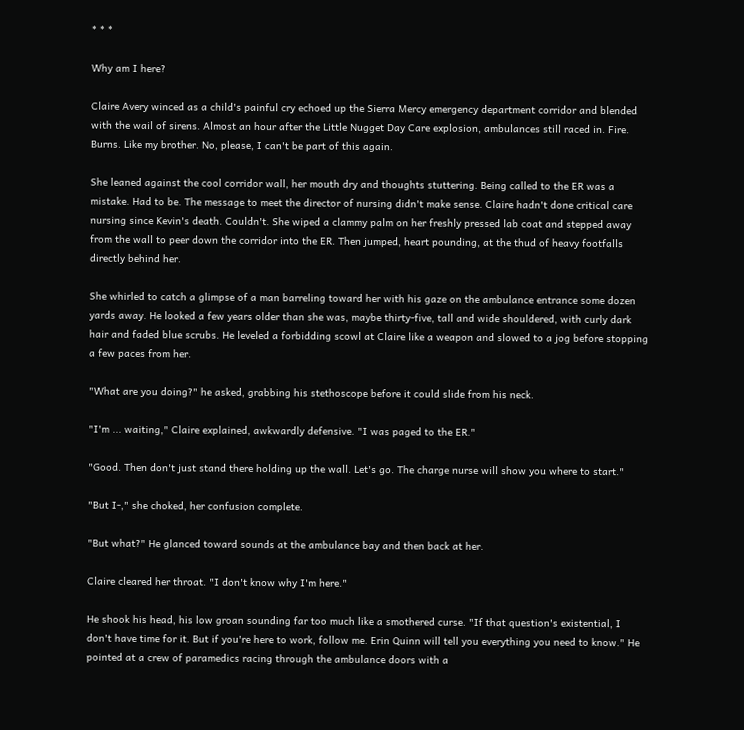* * *

Why am I here?

Claire Avery winced as a child's painful cry echoed up the Sierra Mercy emergency department corridor and blended with the wail of sirens. Almost an hour after the Little Nugget Day Care explosion, ambulances still raced in. Fire. Burns. Like my brother. No, please, I can't be part of this again.

She leaned against the cool corridor wall, her mouth dry and thoughts stuttering. Being called to the ER was a mistake. Had to be. The message to meet the director of nursing didn't make sense. Claire hadn't done critical care nursing since Kevin's death. Couldn't. She wiped a clammy palm on her freshly pressed lab coat and stepped away from the wall to peer down the corridor into the ER. Then jumped, heart pounding, at the thud of heavy footfalls directly behind her.

She whirled to catch a glimpse of a man barreling toward her with his gaze on the ambulance entrance some dozen yards away. He looked a few years older than she was, maybe thirty-five, tall and wide shouldered, with curly dark hair and faded blue scrubs. He leveled a forbidding scowl at Claire like a weapon and slowed to a jog before stopping a few paces from her.

"What are you doing?" he asked, grabbing his stethoscope before it could slide from his neck.

"I'm ... waiting," Claire explained, awkwardly defensive. "I was paged to the ER."

"Good. Then don't just stand there holding up the wall. Let's go. The charge nurse will show you where to start."

"But I-," she choked, her confusion complete.

"But what?" He glanced toward sounds at the ambulance bay and then back at her.

Claire cleared her throat. "I don't know why I'm here."

He shook his head, his low groan sounding far too much like a smothered curse. "If that question's existential, I don't have time for it. But if you're here to work, follow me. Erin Quinn will tell you everything you need to know." He pointed at a crew of paramedics racing through the ambulance doors with a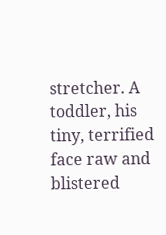stretcher. A toddler, his tiny, terrified face raw and blistered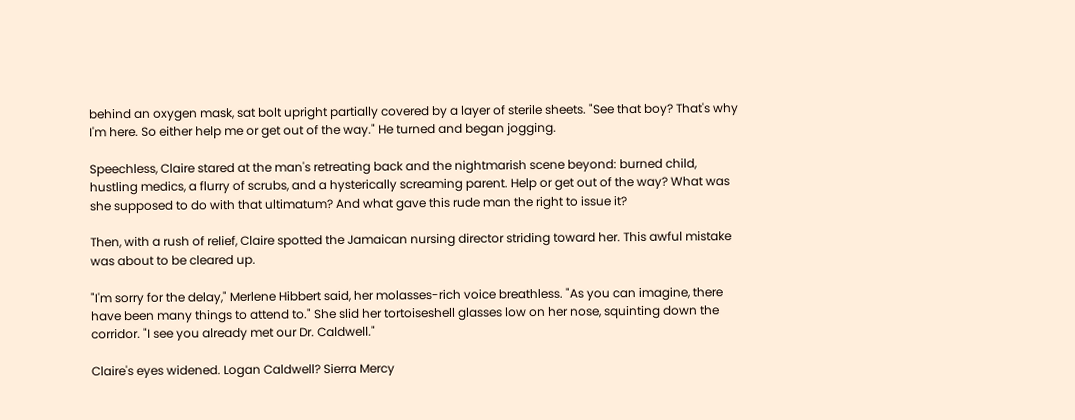behind an oxygen mask, sat bolt upright partially covered by a layer of sterile sheets. "See that boy? That's why I'm here. So either help me or get out of the way." He turned and began jogging.

Speechless, Claire stared at the man's retreating back and the nightmarish scene beyond: burned child, hustling medics, a flurry of scrubs, and a hysterically screaming parent. Help or get out of the way? What was she supposed to do with that ultimatum? And what gave this rude man the right to issue it?

Then, with a rush of relief, Claire spotted the Jamaican nursing director striding toward her. This awful mistake was about to be cleared up.

"I'm sorry for the delay," Merlene Hibbert said, her molasses-rich voice breathless. "As you can imagine, there have been many things to attend to." She slid her tortoiseshell glasses low on her nose, squinting down the corridor. "I see you already met our Dr. Caldwell."

Claire's eyes widened. Logan Caldwell? Sierra Mercy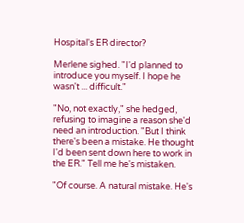Hospital's ER director?

Merlene sighed. "I'd planned to introduce you myself. I hope he wasn't ... difficult."

"No, not exactly," she hedged, refusing to imagine a reason she'd need an introduction. "But I think there's been a mistake. He thought I'd been sent down here to work in the ER." Tell me he's mistaken.

"Of course. A natural mistake. He's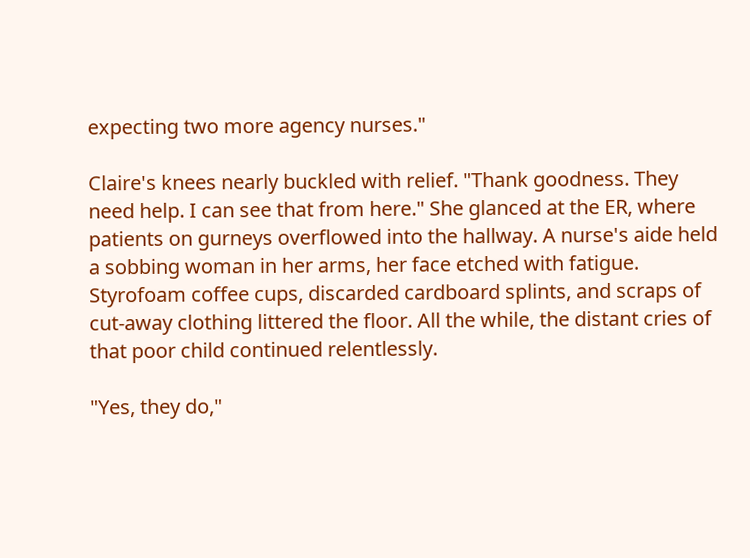expecting two more agency nurses."

Claire's knees nearly buckled with relief. "Thank goodness. They need help. I can see that from here." She glanced at the ER, where patients on gurneys overflowed into the hallway. A nurse's aide held a sobbing woman in her arms, her face etched with fatigue. Styrofoam coffee cups, discarded cardboard splints, and scraps of cut-away clothing littered the floor. All the while, the distant cries of that poor child continued relentlessly.

"Yes, they do,"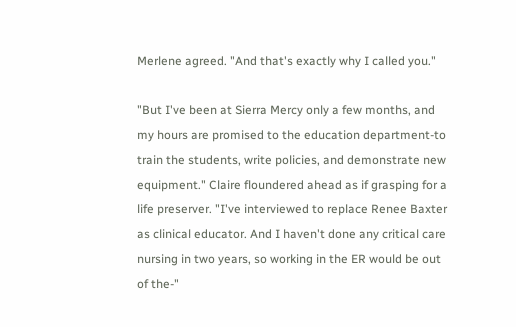Merlene agreed. "And that's exactly why I called you."

"But I've been at Sierra Mercy only a few months, and my hours are promised to the education department-to train the students, write policies, and demonstrate new equipment." Claire floundered ahead as if grasping for a life preserver. "I've interviewed to replace Renee Baxter as clinical educator. And I haven't done any critical care nursing in two years, so working in the ER would be out of the-"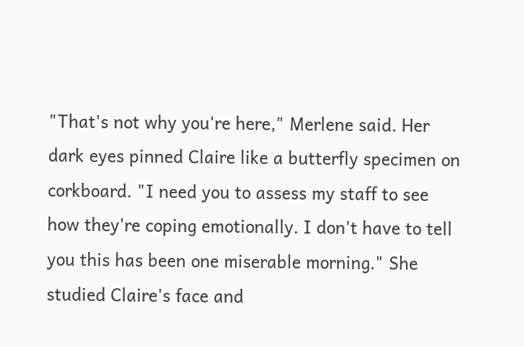"That's not why you're here," Merlene said. Her dark eyes pinned Claire like a butterfly specimen on corkboard. "I need you to assess my staff to see how they're coping emotionally. I don't have to tell you this has been one miserable morning." She studied Claire's face and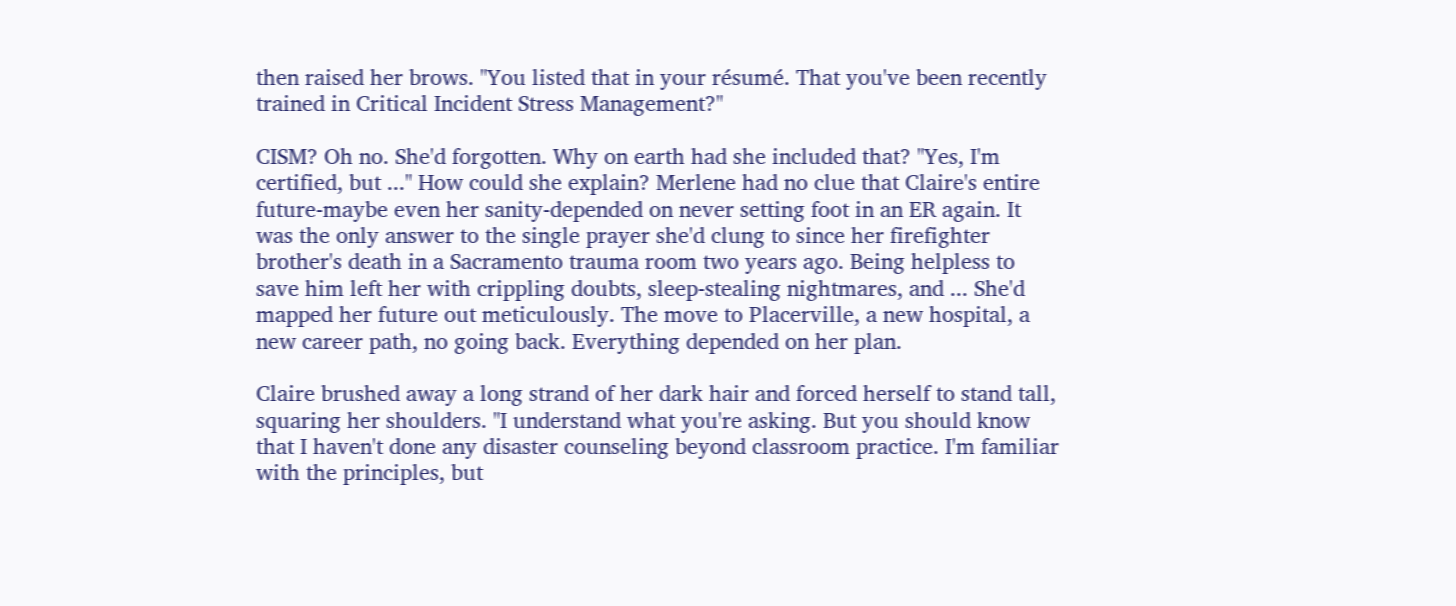then raised her brows. "You listed that in your résumé. That you've been recently trained in Critical Incident Stress Management?"

CISM? Oh no. She'd forgotten. Why on earth had she included that? "Yes, I'm certified, but ..." How could she explain? Merlene had no clue that Claire's entire future-maybe even her sanity-depended on never setting foot in an ER again. It was the only answer to the single prayer she'd clung to since her firefighter brother's death in a Sacramento trauma room two years ago. Being helpless to save him left her with crippling doubts, sleep-stealing nightmares, and ... She'd mapped her future out meticulously. The move to Placerville, a new hospital, a new career path, no going back. Everything depended on her plan.

Claire brushed away a long strand of her dark hair and forced herself to stand tall, squaring her shoulders. "I understand what you're asking. But you should know that I haven't done any disaster counseling beyond classroom practice. I'm familiar with the principles, but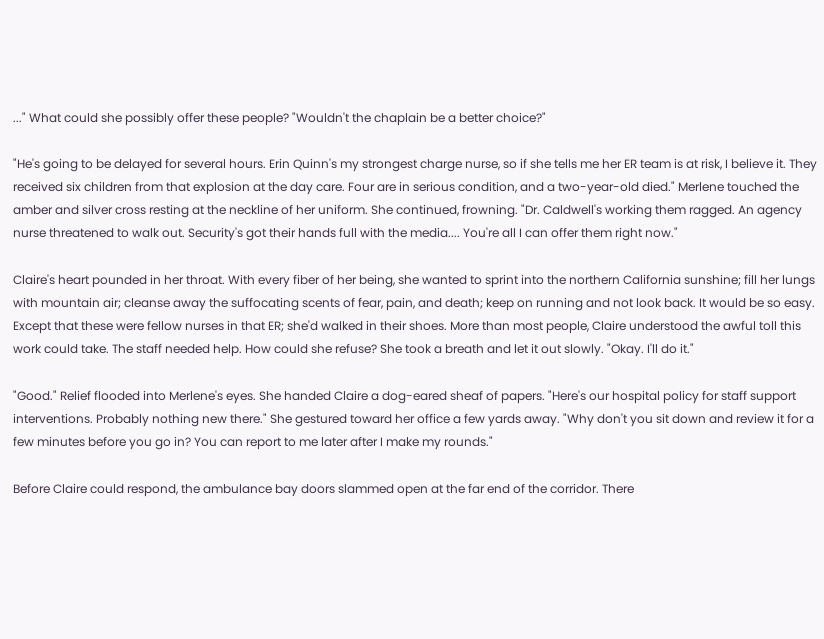..." What could she possibly offer these people? "Wouldn't the chaplain be a better choice?"

"He's going to be delayed for several hours. Erin Quinn's my strongest charge nurse, so if she tells me her ER team is at risk, I believe it. They received six children from that explosion at the day care. Four are in serious condition, and a two-year-old died." Merlene touched the amber and silver cross resting at the neckline of her uniform. She continued, frowning. "Dr. Caldwell's working them ragged. An agency nurse threatened to walk out. Security's got their hands full with the media.... You're all I can offer them right now."

Claire's heart pounded in her throat. With every fiber of her being, she wanted to sprint into the northern California sunshine; fill her lungs with mountain air; cleanse away the suffocating scents of fear, pain, and death; keep on running and not look back. It would be so easy. Except that these were fellow nurses in that ER; she'd walked in their shoes. More than most people, Claire understood the awful toll this work could take. The staff needed help. How could she refuse? She took a breath and let it out slowly. "Okay. I'll do it."

"Good." Relief flooded into Merlene's eyes. She handed Claire a dog-eared sheaf of papers. "Here's our hospital policy for staff support interventions. Probably nothing new there." She gestured toward her office a few yards away. "Why don't you sit down and review it for a few minutes before you go in? You can report to me later after I make my rounds."

Before Claire could respond, the ambulance bay doors slammed open at the far end of the corridor. There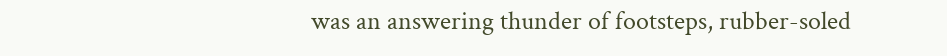was an answering thunder of footsteps, rubber-soled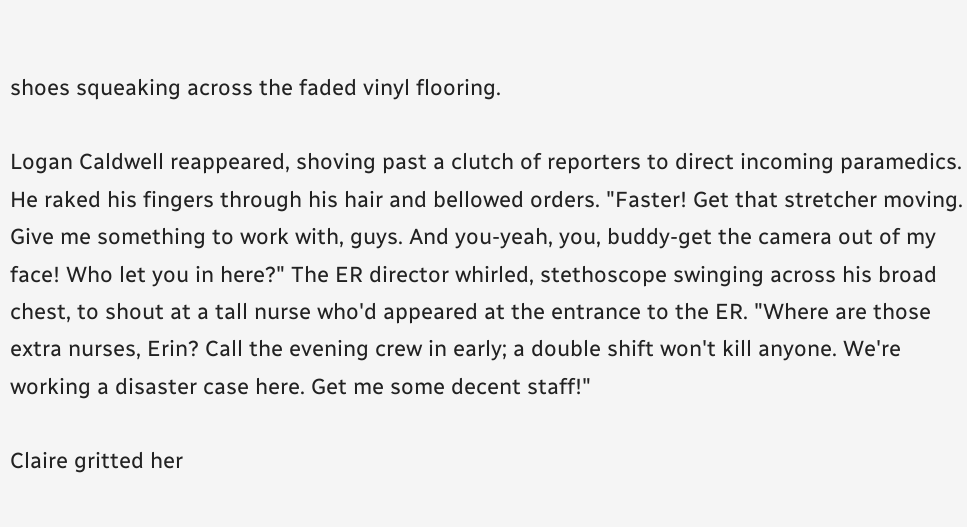shoes squeaking across the faded vinyl flooring.

Logan Caldwell reappeared, shoving past a clutch of reporters to direct incoming paramedics. He raked his fingers through his hair and bellowed orders. "Faster! Get that stretcher moving. Give me something to work with, guys. And you-yeah, you, buddy-get the camera out of my face! Who let you in here?" The ER director whirled, stethoscope swinging across his broad chest, to shout at a tall nurse who'd appeared at the entrance to the ER. "Where are those extra nurses, Erin? Call the evening crew in early; a double shift won't kill anyone. We're working a disaster case here. Get me some decent staff!"

Claire gritted her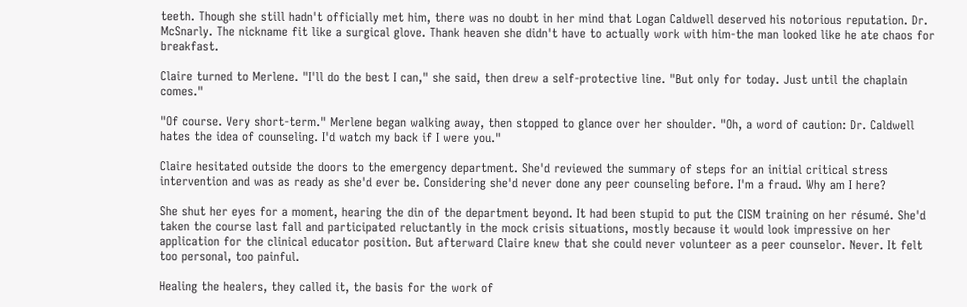teeth. Though she still hadn't officially met him, there was no doubt in her mind that Logan Caldwell deserved his notorious reputation. Dr. McSnarly. The nickname fit like a surgical glove. Thank heaven she didn't have to actually work with him-the man looked like he ate chaos for breakfast.

Claire turned to Merlene. "I'll do the best I can," she said, then drew a self-protective line. "But only for today. Just until the chaplain comes."

"Of course. Very short-term." Merlene began walking away, then stopped to glance over her shoulder. "Oh, a word of caution: Dr. Caldwell hates the idea of counseling. I'd watch my back if I were you."

Claire hesitated outside the doors to the emergency department. She'd reviewed the summary of steps for an initial critical stress intervention and was as ready as she'd ever be. Considering she'd never done any peer counseling before. I'm a fraud. Why am I here?

She shut her eyes for a moment, hearing the din of the department beyond. It had been stupid to put the CISM training on her résumé. She'd taken the course last fall and participated reluctantly in the mock crisis situations, mostly because it would look impressive on her application for the clinical educator position. But afterward Claire knew that she could never volunteer as a peer counselor. Never. It felt too personal, too painful.

Healing the healers, they called it, the basis for the work of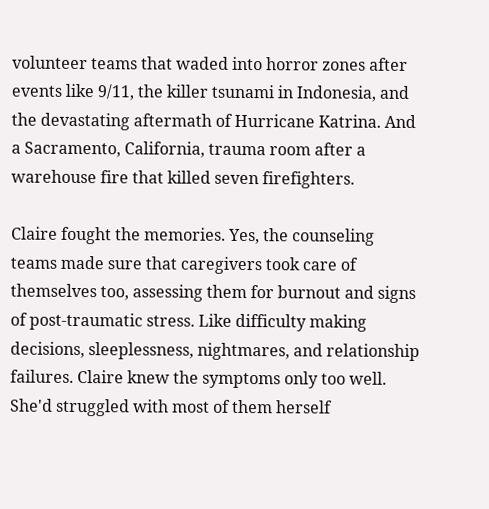volunteer teams that waded into horror zones after events like 9/11, the killer tsunami in Indonesia, and the devastating aftermath of Hurricane Katrina. And a Sacramento, California, trauma room after a warehouse fire that killed seven firefighters.

Claire fought the memories. Yes, the counseling teams made sure that caregivers took care of themselves too, assessing them for burnout and signs of post-traumatic stress. Like difficulty making decisions, sleeplessness, nightmares, and relationship failures. Claire knew the symptoms only too well. She'd struggled with most of them herself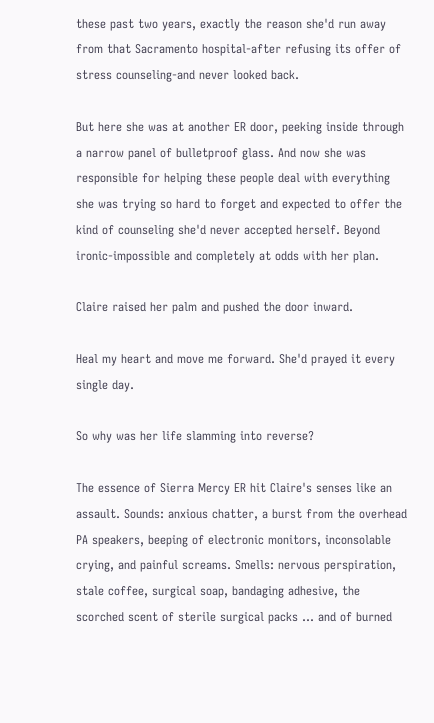these past two years, exactly the reason she'd run away from that Sacramento hospital-after refusing its offer of stress counseling-and never looked back.

But here she was at another ER door, peeking inside through a narrow panel of bulletproof glass. And now she was responsible for helping these people deal with everything she was trying so hard to forget and expected to offer the kind of counseling she'd never accepted herself. Beyond ironic-impossible and completely at odds with her plan.

Claire raised her palm and pushed the door inward.

Heal my heart and move me forward. She'd prayed it every single day.

So why was her life slamming into reverse?

The essence of Sierra Mercy ER hit Claire's senses like an assault. Sounds: anxious chatter, a burst from the overhead PA speakers, beeping of electronic monitors, inconsolable crying, and painful screams. Smells: nervous perspiration, stale coffee, surgical soap, bandaging adhesive, the scorched scent of sterile surgical packs ... and of burned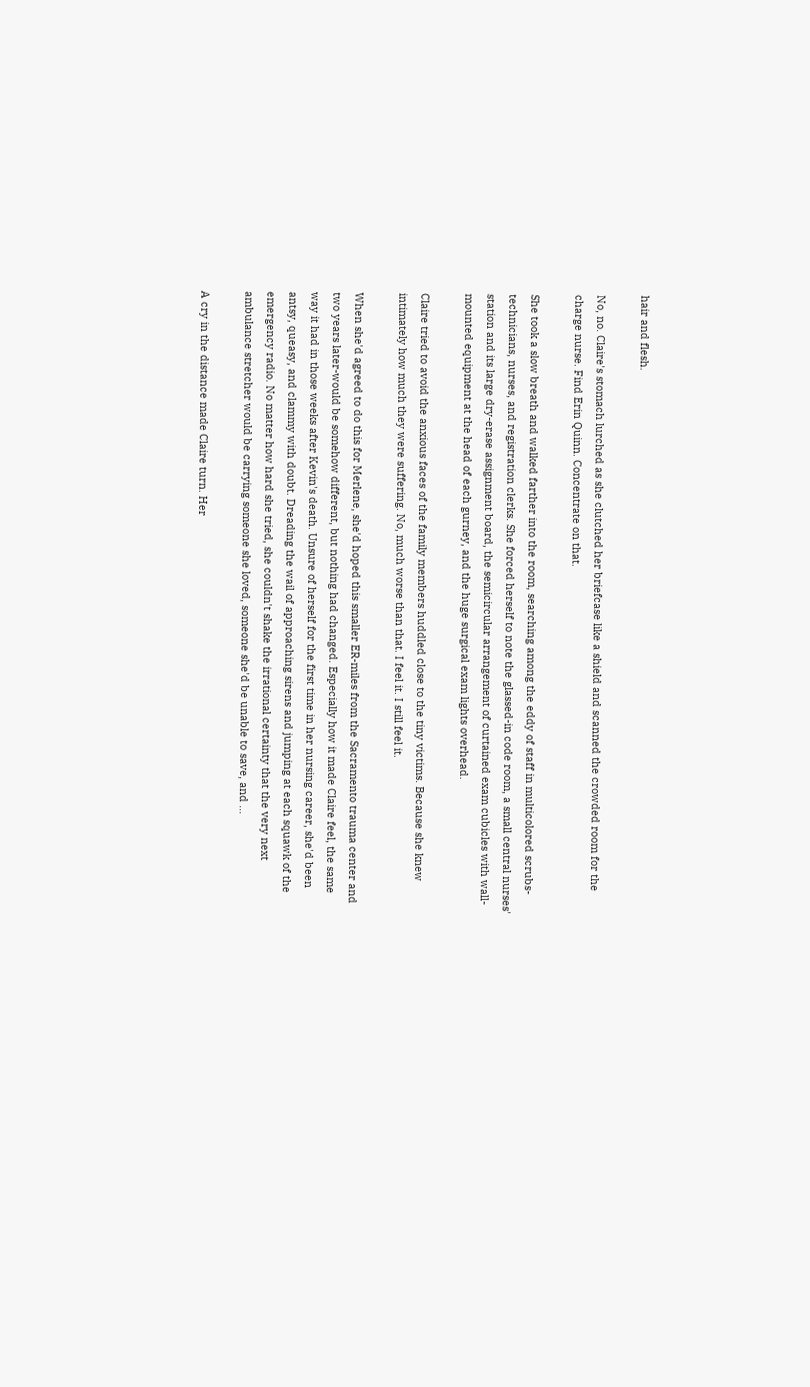hair and flesh.

No, no. Claire's stomach lurched as she clutched her briefcase like a shield and scanned the crowded room for the charge nurse. Find Erin Quinn. Concentrate on that.

She took a slow breath and walked farther into the room, searching among the eddy of staff in multicolored scrubs-technicians, nurses, and registration clerks. She forced herself to note the glassed-in code room, a small central nurses' station and its large dry-erase assignment board, the semicircular arrangement of curtained exam cubicles with wall-mounted equipment at the head of each gurney, and the huge surgical exam lights overhead.

Claire tried to avoid the anxious faces of the family members huddled close to the tiny victims. Because she knew intimately how much they were suffering. No, much worse than that. I feel it. I still feel it.

When she'd agreed to do this for Merlene, she'd hoped this smaller ER-miles from the Sacramento trauma center and two years later-would be somehow different, but nothing had changed. Especially how it made Claire feel, the same way it had in those weeks after Kevin's death. Unsure of herself for the first time in her nursing career, she'd been antsy, queasy, and clammy with doubt. Dreading the wail of approaching sirens and jumping at each squawk of the emergency radio. No matter how hard she tried, she couldn't shake the irrational certainty that the very next ambulance stretcher would be carrying someone she loved, someone she'd be unable to save, and ...

A cry in the distance made Claire turn. Her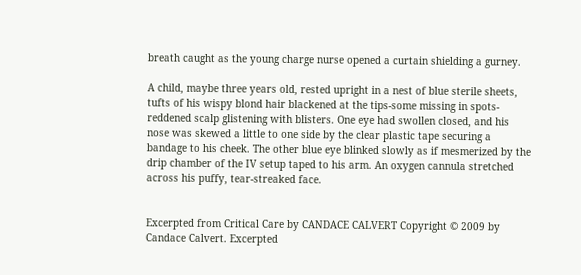breath caught as the young charge nurse opened a curtain shielding a gurney.

A child, maybe three years old, rested upright in a nest of blue sterile sheets, tufts of his wispy blond hair blackened at the tips-some missing in spots-reddened scalp glistening with blisters. One eye had swollen closed, and his nose was skewed a little to one side by the clear plastic tape securing a bandage to his cheek. The other blue eye blinked slowly as if mesmerized by the drip chamber of the IV setup taped to his arm. An oxygen cannula stretched across his puffy, tear-streaked face.


Excerpted from Critical Care by CANDACE CALVERT Copyright © 2009 by Candace Calvert. Excerpted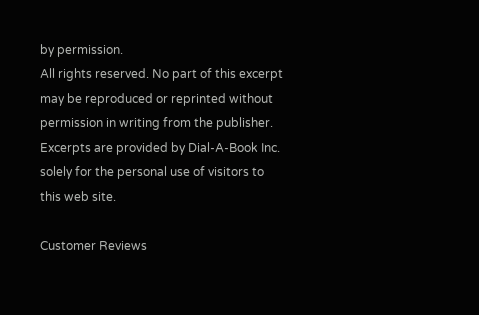by permission.
All rights reserved. No part of this excerpt may be reproduced or reprinted without permission in writing from the publisher.
Excerpts are provided by Dial-A-Book Inc. solely for the personal use of visitors to this web site.

Customer Reviews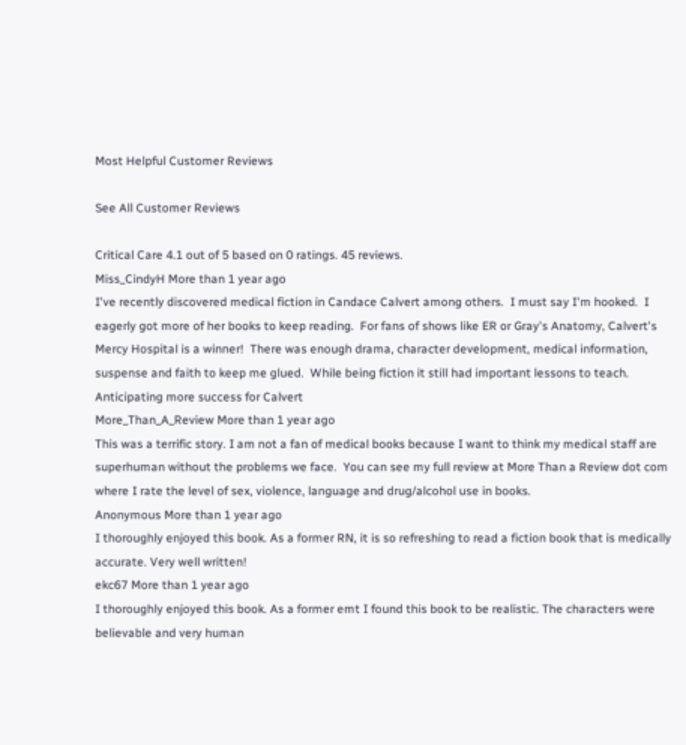Most Helpful Customer Reviews

See All Customer Reviews

Critical Care 4.1 out of 5 based on 0 ratings. 45 reviews.
Miss_CindyH More than 1 year ago
I've recently discovered medical fiction in Candace Calvert among others.  I must say I'm hooked.  I eagerly got more of her books to keep reading.  For fans of shows like ER or Gray's Anatomy, Calvert's Mercy Hospital is a winner!  There was enough drama, character development, medical information, suspense and faith to keep me glued.  While being fiction it still had important lessons to teach.  Anticipating more success for Calvert
More_Than_A_Review More than 1 year ago
This was a terrific story. I am not a fan of medical books because I want to think my medical staff are superhuman without the problems we face.  You can see my full review at More Than a Review dot com where I rate the level of sex, violence, language and drug/alcohol use in books.
Anonymous More than 1 year ago
I thoroughly enjoyed this book. As a former RN, it is so refreshing to read a fiction book that is medically accurate. Very well written!
ekc67 More than 1 year ago
I thoroughly enjoyed this book. As a former emt I found this book to be realistic. The characters were believable and very human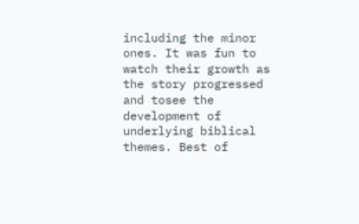including the minor ones. It was fun to watch their growth as the story progressed and tosee the development of underlying biblical themes. Best of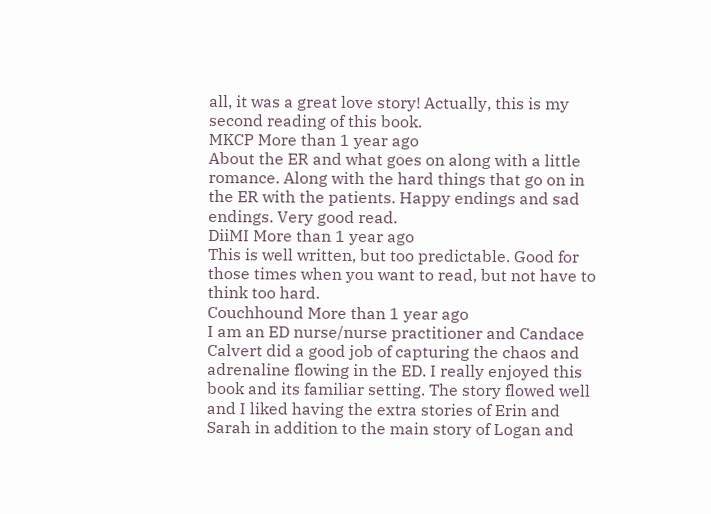all, it was a great love story! Actually, this is my second reading of this book.
MKCP More than 1 year ago
About the ER and what goes on along with a little romance. Along with the hard things that go on in the ER with the patients. Happy endings and sad endings. Very good read.
DiiMI More than 1 year ago
This is well written, but too predictable. Good for those times when you want to read, but not have to think too hard.
Couchhound More than 1 year ago
I am an ED nurse/nurse practitioner and Candace Calvert did a good job of capturing the chaos and adrenaline flowing in the ED. I really enjoyed this book and its familiar setting. The story flowed well and I liked having the extra stories of Erin and Sarah in addition to the main story of Logan and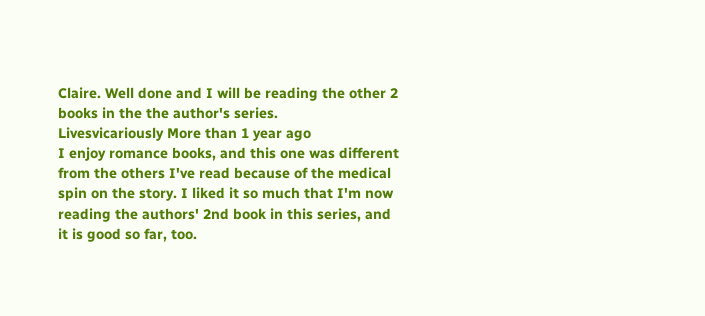Claire. Well done and I will be reading the other 2 books in the the author's series.
Livesvicariously More than 1 year ago
I enjoy romance books, and this one was different from the others I've read because of the medical spin on the story. I liked it so much that I'm now reading the authors' 2nd book in this series, and it is good so far, too.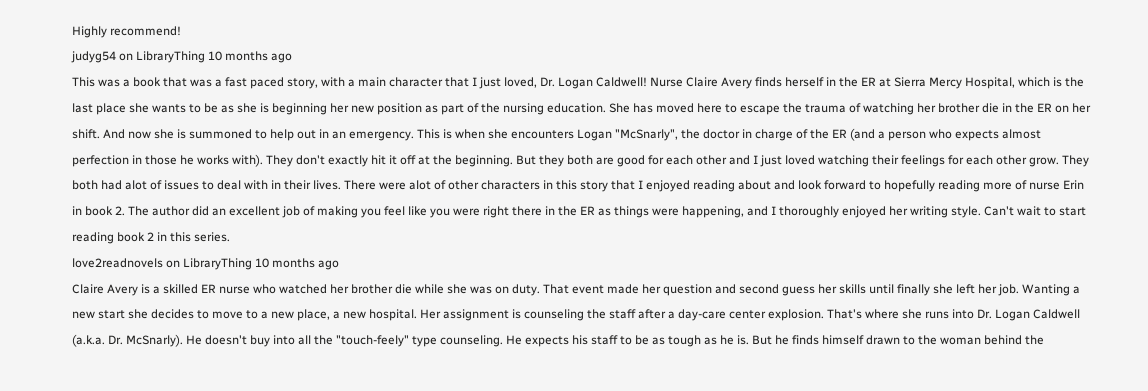Highly recommend!
judyg54 on LibraryThing 10 months ago
This was a book that was a fast paced story, with a main character that I just loved, Dr. Logan Caldwell! Nurse Claire Avery finds herself in the ER at Sierra Mercy Hospital, which is the last place she wants to be as she is beginning her new position as part of the nursing education. She has moved here to escape the trauma of watching her brother die in the ER on her shift. And now she is summoned to help out in an emergency. This is when she encounters Logan "McSnarly", the doctor in charge of the ER (and a person who expects almost perfection in those he works with). They don't exactly hit it off at the beginning. But they both are good for each other and I just loved watching their feelings for each other grow. They both had alot of issues to deal with in their lives. There were alot of other characters in this story that I enjoyed reading about and look forward to hopefully reading more of nurse Erin in book 2. The author did an excellent job of making you feel like you were right there in the ER as things were happening, and I thoroughly enjoyed her writing style. Can't wait to start reading book 2 in this series.
love2readnovels on LibraryThing 10 months ago
Claire Avery is a skilled ER nurse who watched her brother die while she was on duty. That event made her question and second guess her skills until finally she left her job. Wanting a new start she decides to move to a new place, a new hospital. Her assignment is counseling the staff after a day-care center explosion. That's where she runs into Dr. Logan Caldwell (a.k.a. Dr. McSnarly). He doesn't buy into all the "touch-feely" type counseling. He expects his staff to be as tough as he is. But he finds himself drawn to the woman behind the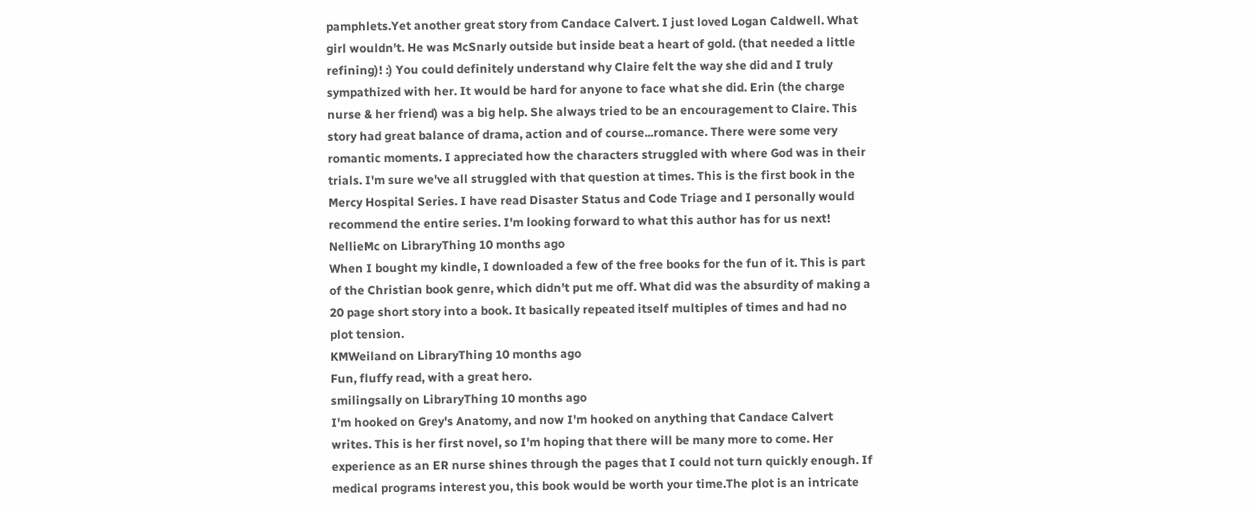pamphlets.Yet another great story from Candace Calvert. I just loved Logan Caldwell. What girl wouldn't. He was McSnarly outside but inside beat a heart of gold. (that needed a little refining)! :) You could definitely understand why Claire felt the way she did and I truly sympathized with her. It would be hard for anyone to face what she did. Erin (the charge nurse & her friend) was a big help. She always tried to be an encouragement to Claire. This story had great balance of drama, action and of course...romance. There were some very romantic moments. I appreciated how the characters struggled with where God was in their trials. I'm sure we've all struggled with that question at times. This is the first book in the Mercy Hospital Series. I have read Disaster Status and Code Triage and I personally would recommend the entire series. I'm looking forward to what this author has for us next!
NellieMc on LibraryThing 10 months ago
When I bought my kindle, I downloaded a few of the free books for the fun of it. This is part of the Christian book genre, which didn't put me off. What did was the absurdity of making a 20 page short story into a book. It basically repeated itself multiples of times and had no plot tension.
KMWeiland on LibraryThing 10 months ago
Fun, fluffy read, with a great hero.
smilingsally on LibraryThing 10 months ago
I'm hooked on Grey's Anatomy, and now I'm hooked on anything that Candace Calvert writes. This is her first novel, so I'm hoping that there will be many more to come. Her experience as an ER nurse shines through the pages that I could not turn quickly enough. If medical programs interest you, this book would be worth your time.The plot is an intricate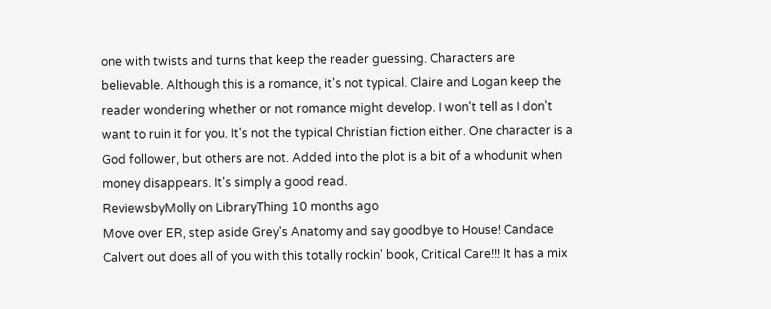one with twists and turns that keep the reader guessing. Characters are believable. Although this is a romance, it's not typical. Claire and Logan keep the reader wondering whether or not romance might develop. I won't tell as I don't want to ruin it for you. It's not the typical Christian fiction either. One character is a God follower, but others are not. Added into the plot is a bit of a whodunit when money disappears. It's simply a good read.
ReviewsbyMolly on LibraryThing 10 months ago
Move over ER, step aside Grey's Anatomy and say goodbye to House! Candace Calvert out does all of you with this totally rockin' book, Critical Care!!! It has a mix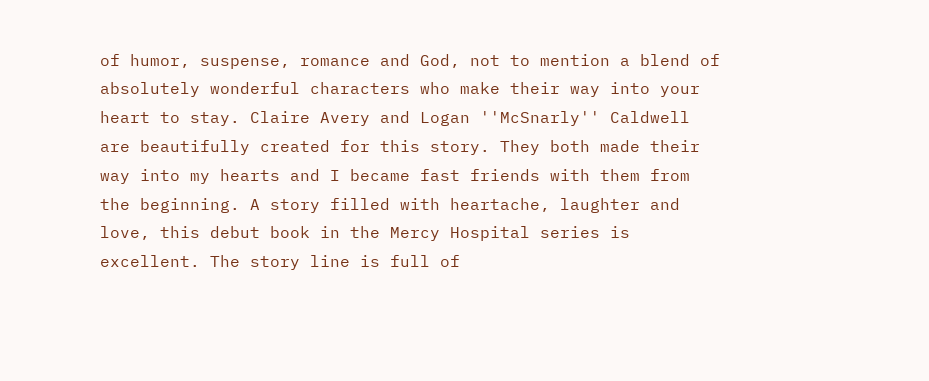of humor, suspense, romance and God, not to mention a blend of absolutely wonderful characters who make their way into your heart to stay. Claire Avery and Logan ''McSnarly'' Caldwell are beautifully created for this story. They both made their way into my hearts and I became fast friends with them from the beginning. A story filled with heartache, laughter and love, this debut book in the Mercy Hospital series is excellent. The story line is full of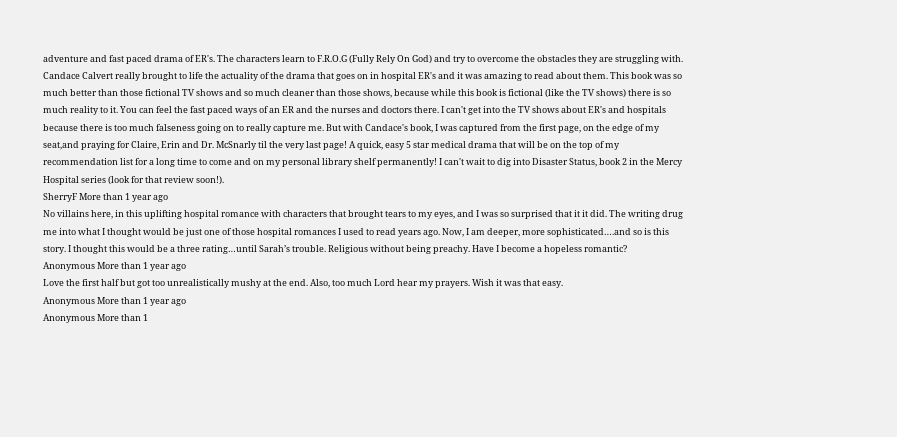adventure and fast paced drama of ER's. The characters learn to F.R.O.G (Fully Rely On God) and try to overcome the obstacles they are struggling with. Candace Calvert really brought to life the actuality of the drama that goes on in hospital ER's and it was amazing to read about them. This book was so much better than those fictional TV shows and so much cleaner than those shows, because while this book is fictional (like the TV shows) there is so much reality to it. You can feel the fast paced ways of an ER and the nurses and doctors there. I can't get into the TV shows about ER's and hospitals because there is too much falseness going on to really capture me. But with Candace's book, I was captured from the first page, on the edge of my seat,and praying for Claire, Erin and Dr. McSnarly til the very last page! A quick, easy 5 star medical drama that will be on the top of my recommendation list for a long time to come and on my personal library shelf permanently! I can't wait to dig into Disaster Status, book 2 in the Mercy Hospital series (look for that review soon!).
SherryF More than 1 year ago
No villains here, in this uplifting hospital romance with characters that brought tears to my eyes, and I was so surprised that it it did. The writing drug me into what I thought would be just one of those hospital romances I used to read years ago. Now, I am deeper, more sophisticated….and so is this story. I thought this would be a three rating…until Sarah’s trouble. Religious without being preachy. Have I become a hopeless romantic?
Anonymous More than 1 year ago
Love the first half but got too unrealistically mushy at the end. Also, too much Lord hear my prayers. Wish it was that easy.
Anonymous More than 1 year ago
Anonymous More than 1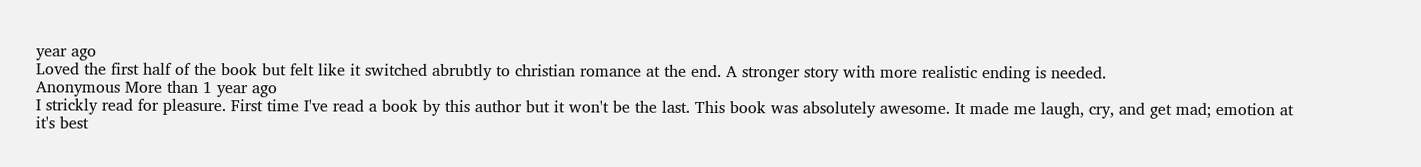year ago
Loved the first half of the book but felt like it switched abrubtly to christian romance at the end. A stronger story with more realistic ending is needed.
Anonymous More than 1 year ago
I strickly read for pleasure. First time I've read a book by this author but it won't be the last. This book was absolutely awesome. It made me laugh, cry, and get mad; emotion at it's best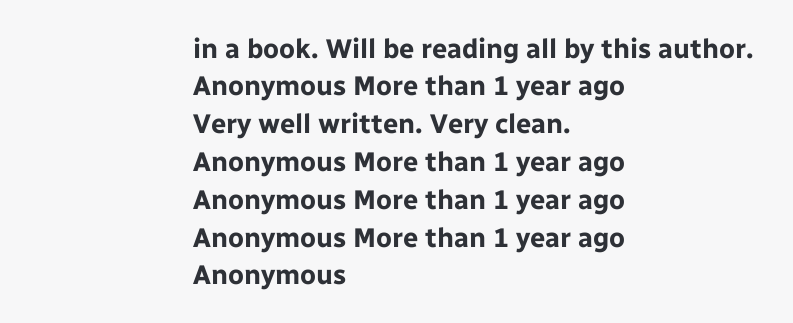in a book. Will be reading all by this author.
Anonymous More than 1 year ago
Very well written. Very clean.
Anonymous More than 1 year ago
Anonymous More than 1 year ago
Anonymous More than 1 year ago
Anonymous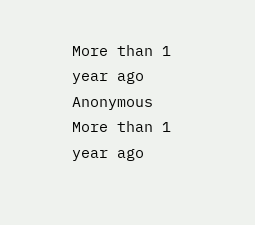More than 1 year ago
Anonymous More than 1 year ago